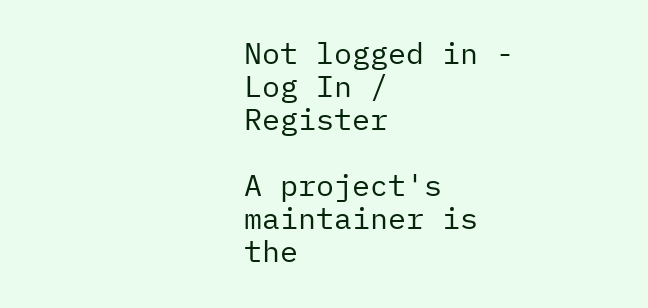Not logged in - Log In / Register

A project's maintainer is the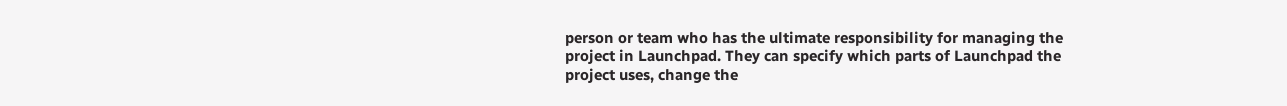person or team who has the ultimate responsibility for managing the project in Launchpad. They can specify which parts of Launchpad the project uses, change the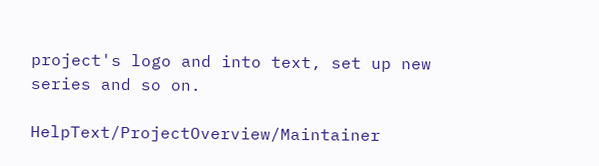project's logo and into text, set up new series and so on.

HelpText/ProjectOverview/Maintainer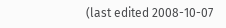(last edited 2008-10-07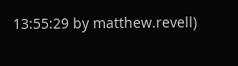13:55:29 by matthew.revell)